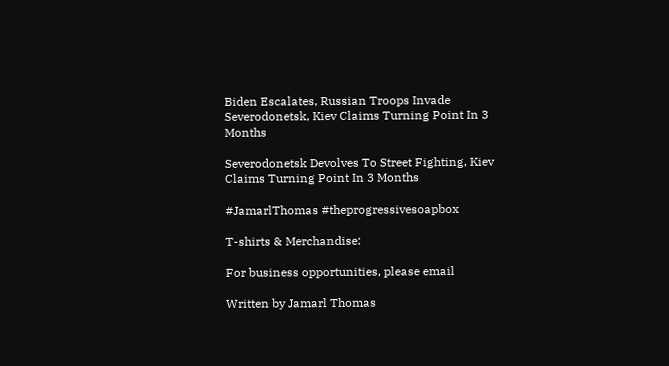Biden Escalates, Russian Troops Invade Severodonetsk, Kiev Claims Turning Point In 3 Months

Severodonetsk Devolves To Street Fighting, Kiev Claims Turning Point In 3 Months

#JamarlThomas #theprogressivesoapbox

T-shirts & Merchandise:

For business opportunities, please email

Written by Jamarl Thomas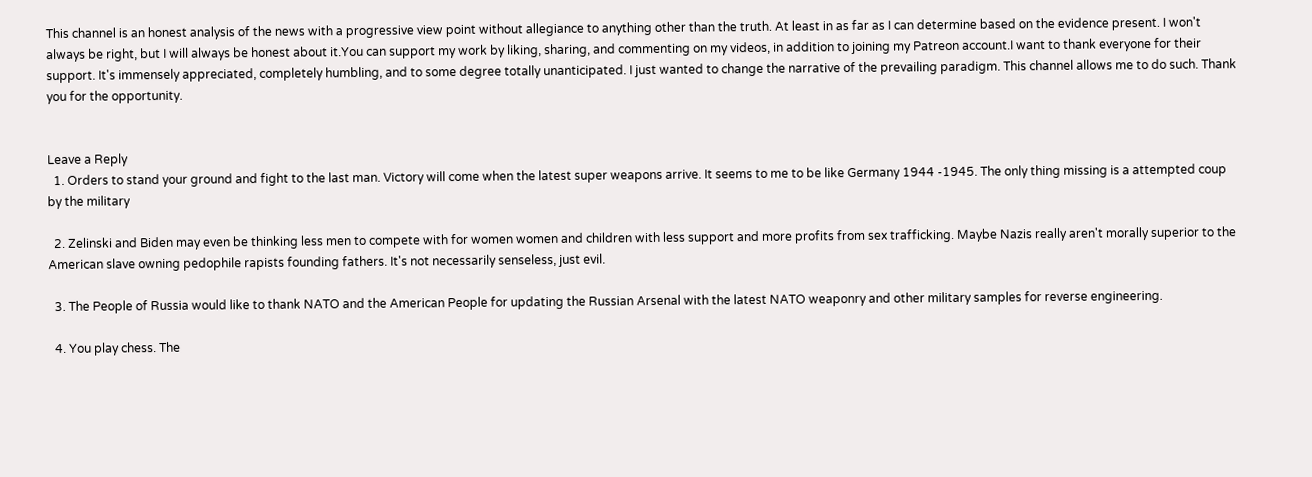This channel is an honest analysis of the news with a progressive view point without allegiance to anything other than the truth. At least in as far as I can determine based on the evidence present. I won't always be right, but I will always be honest about it.You can support my work by liking, sharing, and commenting on my videos, in addition to joining my Patreon account.I want to thank everyone for their support. It's immensely appreciated, completely humbling, and to some degree totally unanticipated. I just wanted to change the narrative of the prevailing paradigm. This channel allows me to do such. Thank you for the opportunity.


Leave a Reply
  1. Orders to stand your ground and fight to the last man. Victory will come when the latest super weapons arrive. It seems to me to be like Germany 1944 -1945. The only thing missing is a attempted coup by the military

  2. Zelinski and Biden may even be thinking less men to compete with for women women and children with less support and more profits from sex trafficking. Maybe Nazis really aren't morally superior to the American slave owning pedophile rapists founding fathers. It's not necessarily senseless, just evil.

  3. The People of Russia would like to thank NATO and the American People for updating the Russian Arsenal with the latest NATO weaponry and other military samples for reverse engineering.

  4. You play chess. The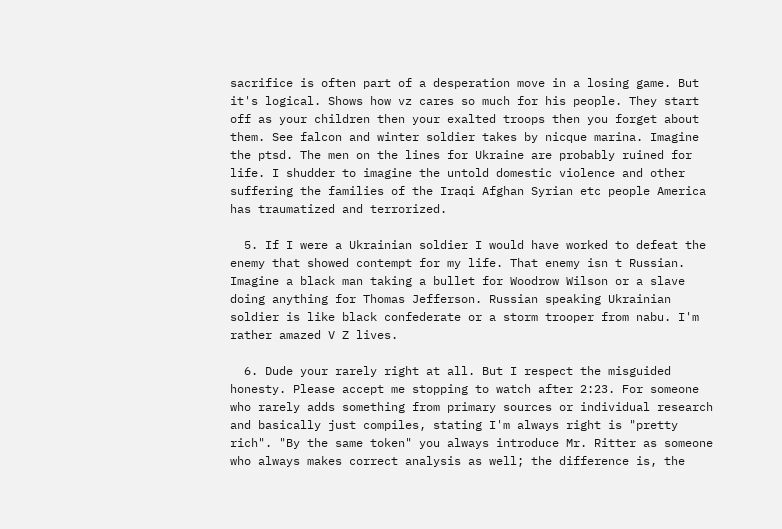sacrifice is often part of a desperation move in a losing game. But it's logical. Shows how vz cares so much for his people. They start off as your children then your exalted troops then you forget about them. See falcon and winter soldier takes by nicque marina. Imagine the ptsd. The men on the lines for Ukraine are probably ruined for life. I shudder to imagine the untold domestic violence and other suffering the families of the Iraqi Afghan Syrian etc people America has traumatized and terrorized.

  5. If I were a Ukrainian soldier I would have worked to defeat the enemy that showed contempt for my life. That enemy isn t Russian. Imagine a black man taking a bullet for Woodrow Wilson or a slave doing anything for Thomas Jefferson. Russian speaking Ukrainian soldier is like black confederate or a storm trooper from nabu. I'm rather amazed V Z lives.

  6. Dude your rarely right at all. But I respect the misguided honesty. Please accept me stopping to watch after 2:23. For someone who rarely adds something from primary sources or individual research and basically just compiles, stating I'm always right is "pretty rich". "By the same token" you always introduce Mr. Ritter as someone who always makes correct analysis as well; the difference is, the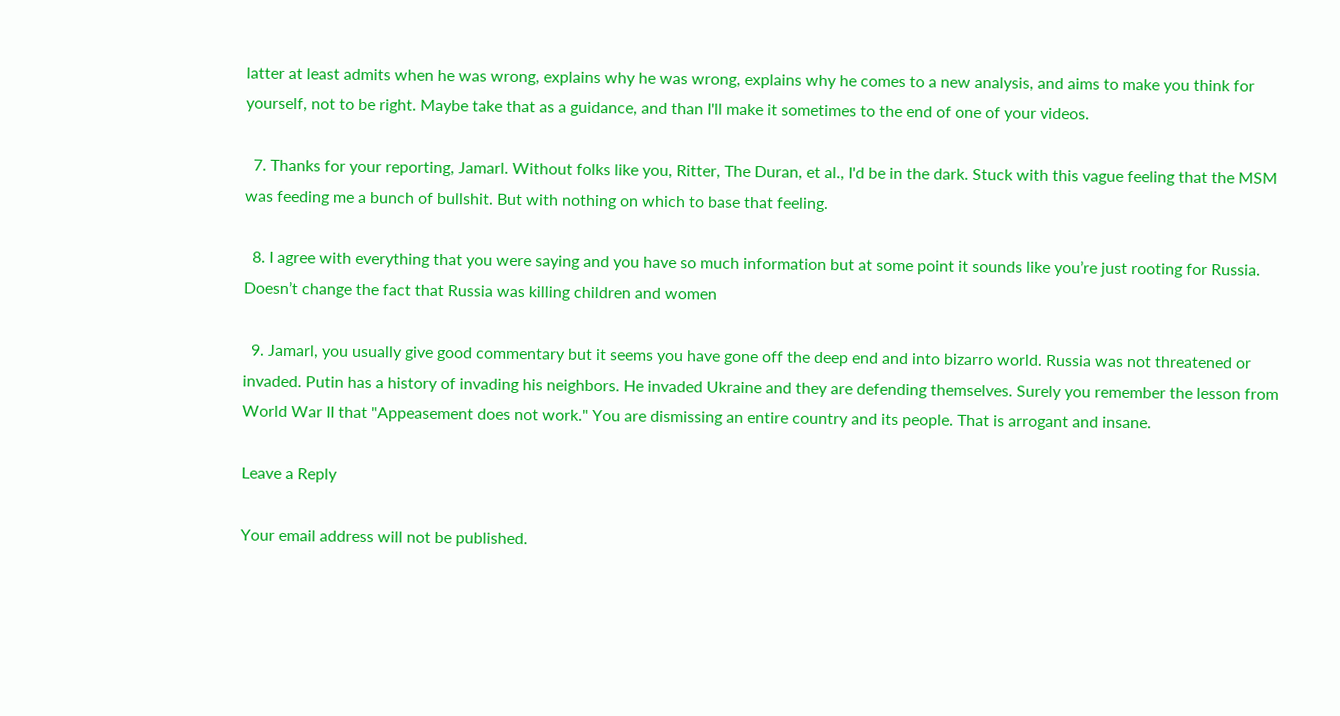latter at least admits when he was wrong, explains why he was wrong, explains why he comes to a new analysis, and aims to make you think for yourself, not to be right. Maybe take that as a guidance, and than I'll make it sometimes to the end of one of your videos.

  7. Thanks for your reporting, Jamarl. Without folks like you, Ritter, The Duran, et al., I'd be in the dark. Stuck with this vague feeling that the MSM was feeding me a bunch of bullshit. But with nothing on which to base that feeling.

  8. I agree with everything that you were saying and you have so much information but at some point it sounds like you’re just rooting for Russia. Doesn’t change the fact that Russia was killing children and women

  9. Jamarl, you usually give good commentary but it seems you have gone off the deep end and into bizarro world. Russia was not threatened or invaded. Putin has a history of invading his neighbors. He invaded Ukraine and they are defending themselves. Surely you remember the lesson from World War II that "Appeasement does not work." You are dismissing an entire country and its people. That is arrogant and insane.

Leave a Reply

Your email address will not be published.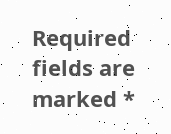Required fields are marked *